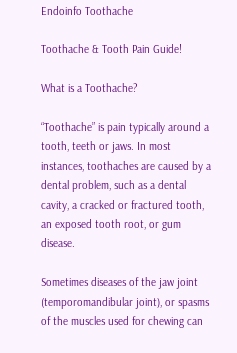Endoinfo Toothache

Toothache & Tooth Pain Guide!

What is a Toothache?

“Toothache” is pain typically around a tooth, teeth or jaws. In most instances, toothaches are caused by a dental problem, such as a dental cavity, a cracked or fractured tooth, an exposed tooth root, or gum disease.

Sometimes diseases of the jaw joint (temporomandibular joint), or spasms of the muscles used for chewing can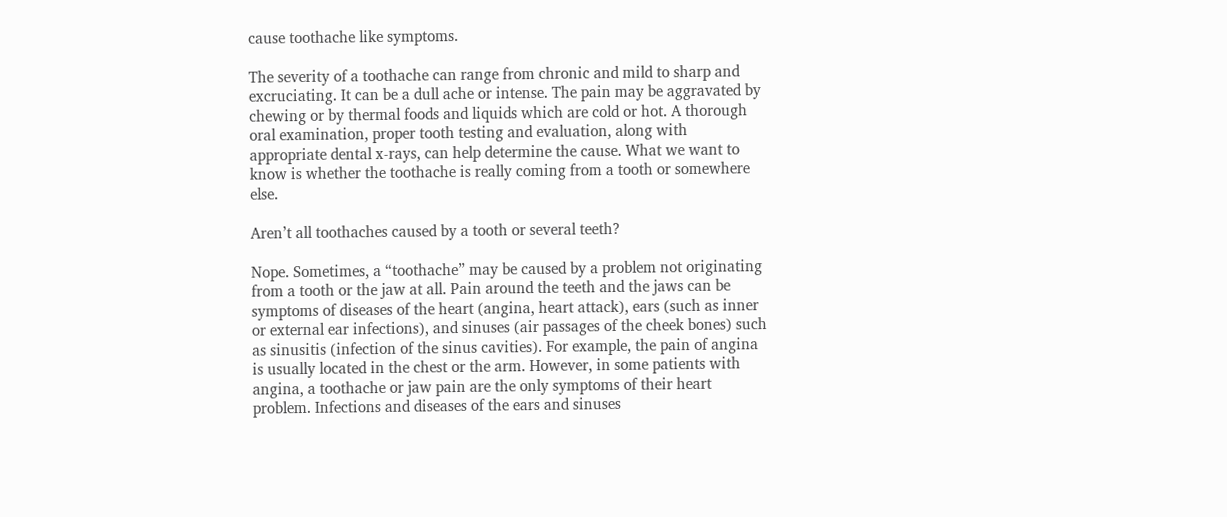cause toothache like symptoms.

The severity of a toothache can range from chronic and mild to sharp and excruciating. It can be a dull ache or intense. The pain may be aggravated by chewing or by thermal foods and liquids which are cold or hot. A thorough oral examination, proper tooth testing and evaluation, along with appropriate dental x-rays, can help determine the cause. What we want to know is whether the toothache is really coming from a tooth or somewhere else.

Aren’t all toothaches caused by a tooth or several teeth?

Nope. Sometimes, a “toothache” may be caused by a problem not originating from a tooth or the jaw at all. Pain around the teeth and the jaws can be symptoms of diseases of the heart (angina, heart attack), ears (such as inner or external ear infections), and sinuses (air passages of the cheek bones) such as sinusitis (infection of the sinus cavities). For example, the pain of angina is usually located in the chest or the arm. However, in some patients with angina, a toothache or jaw pain are the only symptoms of their heart problem. Infections and diseases of the ears and sinuses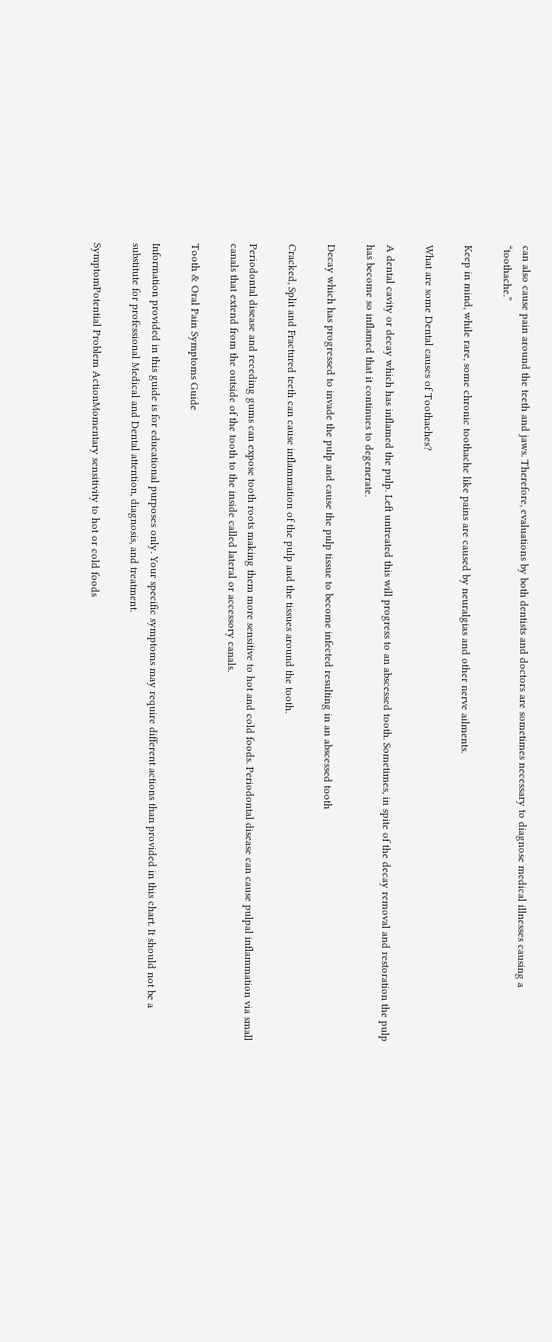can also cause pain around the teeth and jaws. Therefore, evaluations by both dentists and doctors are sometimes necessary to diagnose medical illnesses causing a “toothache.”

Keep in mind, while rare, some chronic toothache like pains are caused by neuralgias and other nerve ailments.

What are some Dental causes of Toothaches?

A dental cavity or decay which has inflamed the pulp. Left untreated this will progress to an abscessed tooth. Sometimes, in spite of the decay removal and restoration the pulp has become so inflamed that it continues to degenerate.

Decay which has progressed to invade the pulp and cause the pulp tissue to become infected resulting in an abscessed tooth

Cracked, Split and Fractured teeth can cause inflammation of the pulp and the tissues around the tooth.

Periodontal disease and receding gums can expose tooth roots making them more sensitive to hot and cold foods. Periodontal disease can cause pulpal inflammation via small canals that extend from the outside of the tooth to the inside called lateral or accessory canals.

Tooth & Oral Pain Symptoms Guide

Information provided in this guide is for educational purposes only. Your specific symptoms may require different actions than provided in this chart. It should not be a substitute for professional Medical and Dental attention, diagnosis, and treatment.

SymptomPotential Problem ActionMomentary sensitivity to hot or cold foods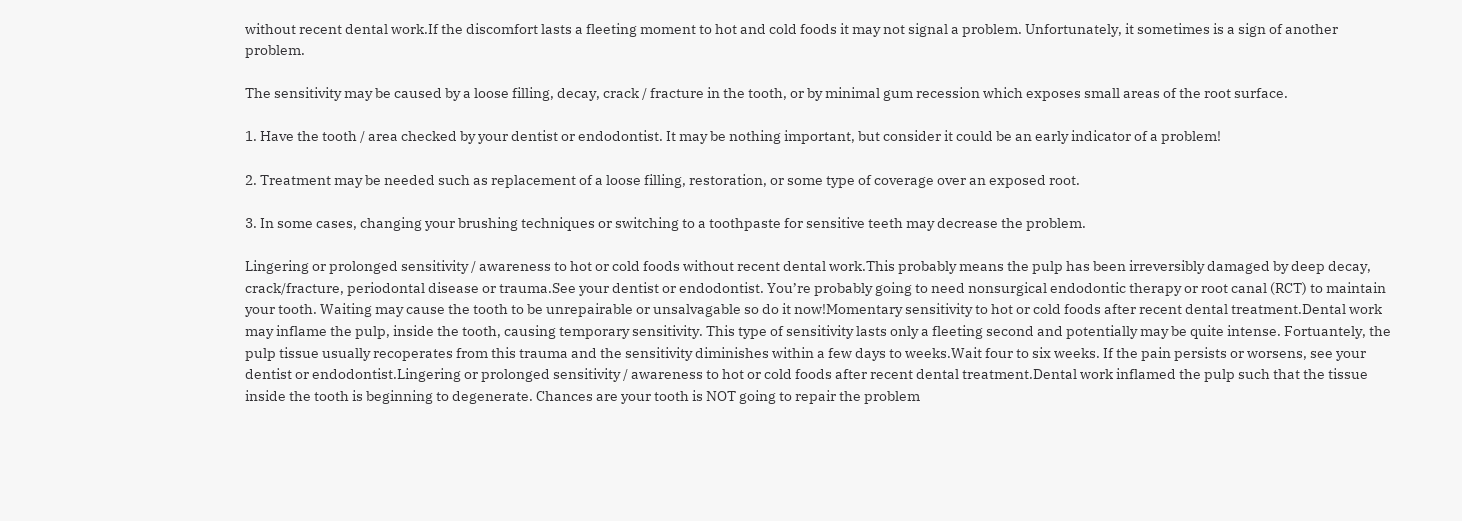without recent dental work.If the discomfort lasts a fleeting moment to hot and cold foods it may not signal a problem. Unfortunately, it sometimes is a sign of another problem.

The sensitivity may be caused by a loose filling, decay, crack / fracture in the tooth, or by minimal gum recession which exposes small areas of the root surface.

1. Have the tooth / area checked by your dentist or endodontist. It may be nothing important, but consider it could be an early indicator of a problem!

2. Treatment may be needed such as replacement of a loose filling, restoration, or some type of coverage over an exposed root.

3. In some cases, changing your brushing techniques or switching to a toothpaste for sensitive teeth may decrease the problem.

Lingering or prolonged sensitivity / awareness to hot or cold foods without recent dental work.This probably means the pulp has been irreversibly damaged by deep decay, crack/fracture, periodontal disease or trauma.See your dentist or endodontist. You’re probably going to need nonsurgical endodontic therapy or root canal (RCT) to maintain your tooth. Waiting may cause the tooth to be unrepairable or unsalvagable so do it now!Momentary sensitivity to hot or cold foods after recent dental treatment.Dental work may inflame the pulp, inside the tooth, causing temporary sensitivity. This type of sensitivity lasts only a fleeting second and potentially may be quite intense. Fortuantely, the pulp tissue usually recoperates from this trauma and the sensitivity diminishes within a few days to weeks.Wait four to six weeks. If the pain persists or worsens, see your dentist or endodontist.Lingering or prolonged sensitivity / awareness to hot or cold foods after recent dental treatment.Dental work inflamed the pulp such that the tissue inside the tooth is beginning to degenerate. Chances are your tooth is NOT going to repair the problem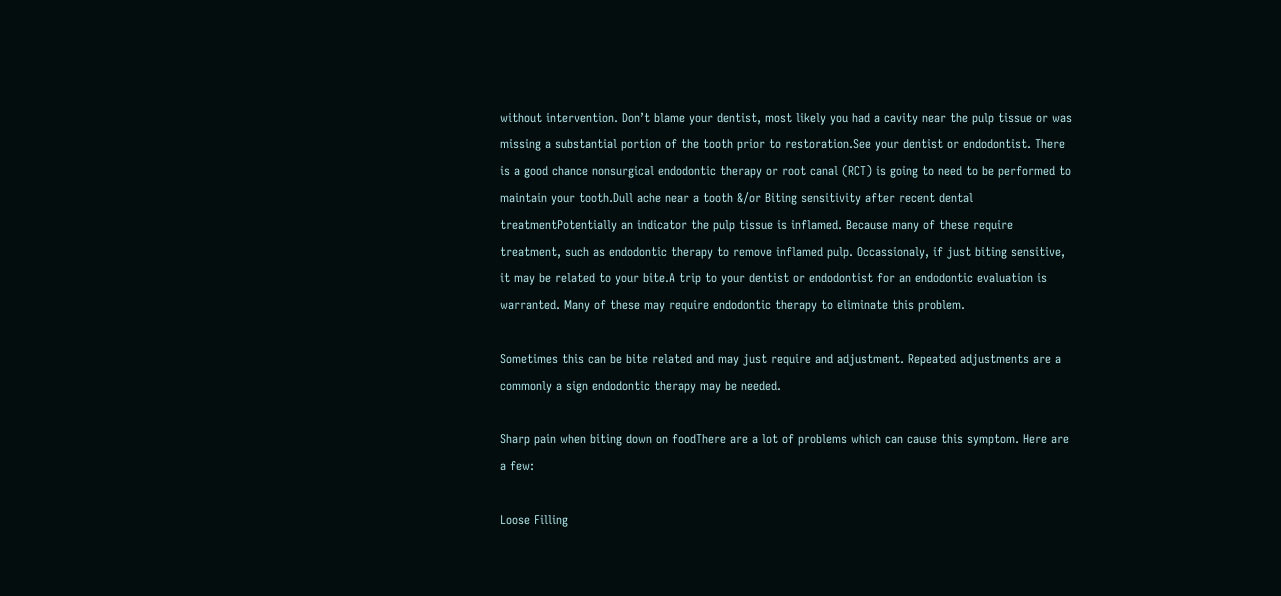without intervention. Don’t blame your dentist, most likely you had a cavity near the pulp tissue or was missing a substantial portion of the tooth prior to restoration.See your dentist or endodontist. There is a good chance nonsurgical endodontic therapy or root canal (RCT) is going to need to be performed to maintain your tooth.Dull ache near a tooth &/or Biting sensitivity after recent dental treatmentPotentially an indicator the pulp tissue is inflamed. Because many of these require treatment, such as endodontic therapy to remove inflamed pulp. Occassionaly, if just biting sensitive, it may be related to your bite.A trip to your dentist or endodontist for an endodontic evaluation is warranted. Many of these may require endodontic therapy to eliminate this problem.

Sometimes this can be bite related and may just require and adjustment. Repeated adjustments are a commonly a sign endodontic therapy may be needed.

Sharp pain when biting down on foodThere are a lot of problems which can cause this symptom. Here are a few:

Loose Filling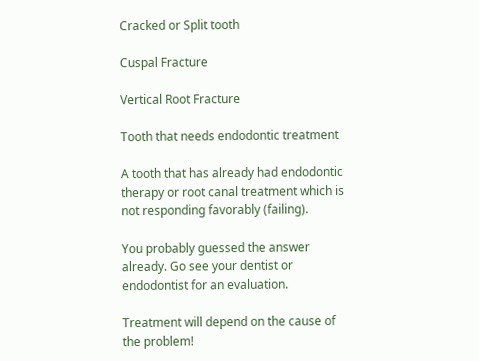Cracked or Split tooth

Cuspal Fracture

Vertical Root Fracture

Tooth that needs endodontic treatment

A tooth that has already had endodontic therapy or root canal treatment which is not responding favorably (failing).

You probably guessed the answer already. Go see your dentist or endodontist for an evaluation.

Treatment will depend on the cause of the problem!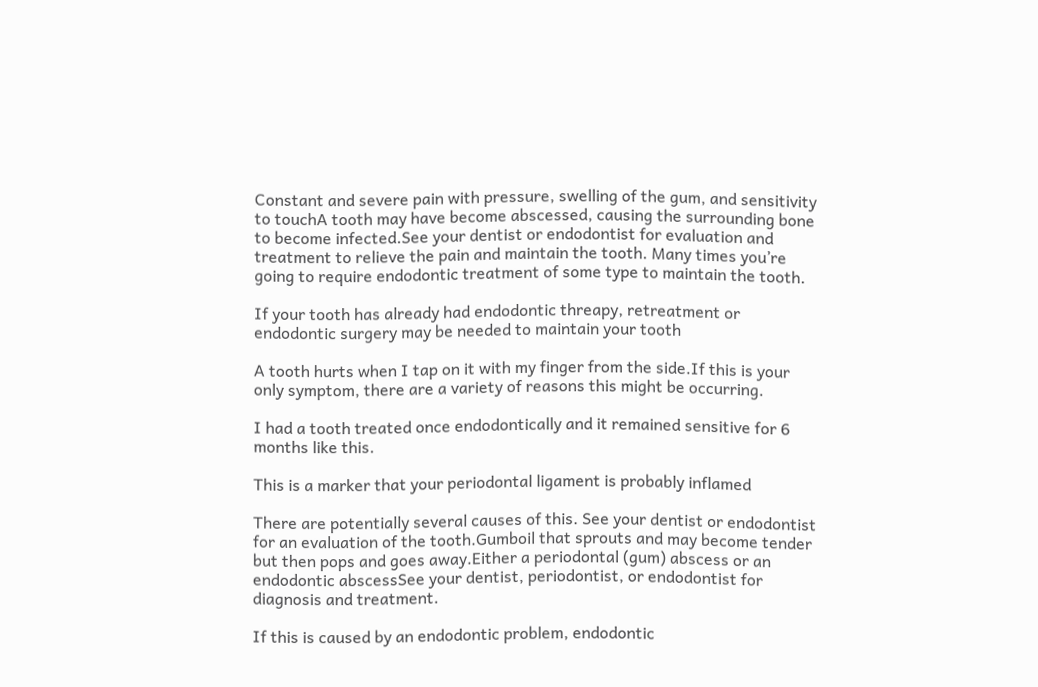Constant and severe pain with pressure, swelling of the gum, and sensitivity to touchA tooth may have become abscessed, causing the surrounding bone to become infected.See your dentist or endodontist for evaluation and treatment to relieve the pain and maintain the tooth. Many times you’re going to require endodontic treatment of some type to maintain the tooth.

If your tooth has already had endodontic threapy, retreatment or endodontic surgery may be needed to maintain your tooth

A tooth hurts when I tap on it with my finger from the side.If this is your only symptom, there are a variety of reasons this might be occurring.

I had a tooth treated once endodontically and it remained sensitive for 6 months like this.

This is a marker that your periodontal ligament is probably inflamed

There are potentially several causes of this. See your dentist or endodontist for an evaluation of the tooth.Gumboil that sprouts and may become tender but then pops and goes away.Either a periodontal (gum) abscess or an endodontic abscessSee your dentist, periodontist, or endodontist for diagnosis and treatment.

If this is caused by an endodontic problem, endodontic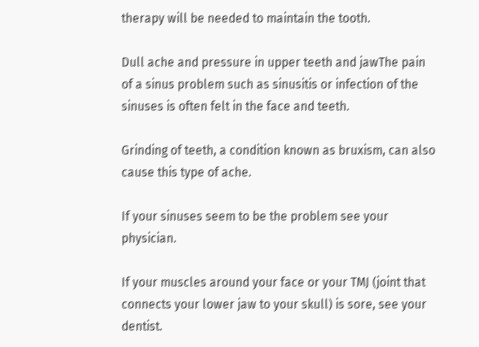therapy will be needed to maintain the tooth.

Dull ache and pressure in upper teeth and jawThe pain of a sinus problem such as sinusitis or infection of the sinuses is often felt in the face and teeth.

Grinding of teeth, a condition known as bruxism, can also cause this type of ache.

If your sinuses seem to be the problem see your physician.

If your muscles around your face or your TMJ (joint that connects your lower jaw to your skull) is sore, see your dentist.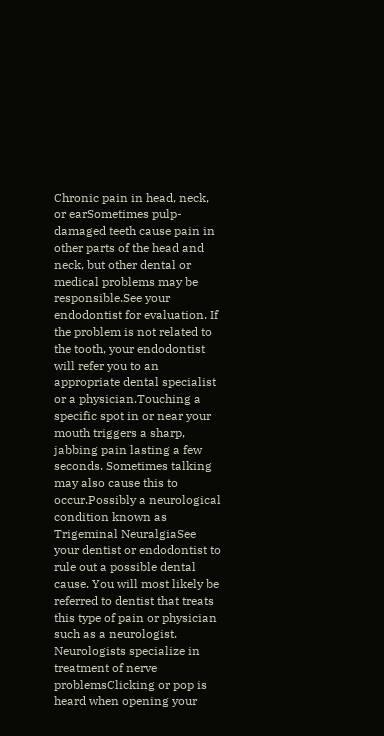Chronic pain in head, neck, or earSometimes pulp-damaged teeth cause pain in other parts of the head and neck, but other dental or medical problems may be responsible.See your endodontist for evaluation. If the problem is not related to the tooth, your endodontist will refer you to an appropriate dental specialist or a physician.Touching a specific spot in or near your mouth triggers a sharp, jabbing pain lasting a few seconds. Sometimes talking may also cause this to occur.Possibly a neurological condition known as Trigeminal NeuralgiaSee your dentist or endodontist to rule out a possible dental cause. You will most likely be referred to dentist that treats this type of pain or physician such as a neurologist. Neurologists specialize in treatment of nerve problemsClicking or pop is heard when opening your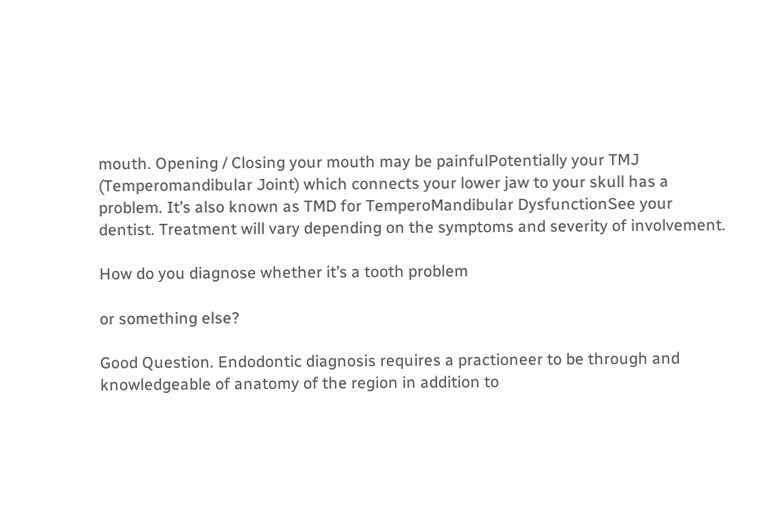mouth. Opening / Closing your mouth may be painfulPotentially your TMJ (Temperomandibular Joint) which connects your lower jaw to your skull has a problem. It’s also known as TMD for TemperoMandibular DysfunctionSee your dentist. Treatment will vary depending on the symptoms and severity of involvement.

How do you diagnose whether it’s a tooth problem

or something else?

Good Question. Endodontic diagnosis requires a practioneer to be through and knowledgeable of anatomy of the region in addition to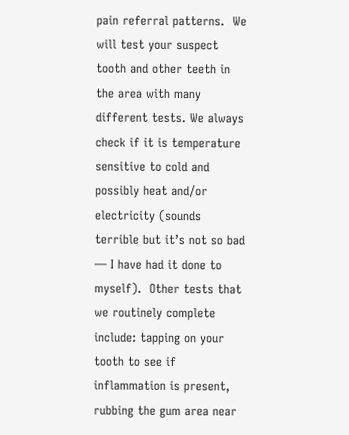pain referral patterns.  We will test your suspect tooth and other teeth in the area with many different tests. We always check if it is temperature sensitive to cold and possibly heat and/or electricity (sounds terrible but it’s not so bad — I have had it done to myself).  Other tests that we routinely complete include: tapping on your tooth to see if inflammation is present, rubbing the gum area near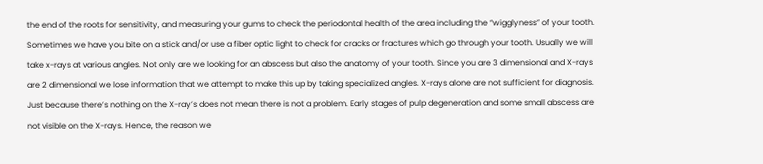the end of the roots for sensitivity, and measuring your gums to check the periodontal health of the area including the “wigglyness” of your tooth. Sometimes we have you bite on a stick and/or use a fiber optic light to check for cracks or fractures which go through your tooth. Usually we will take x-rays at various angles. Not only are we looking for an abscess but also the anatomy of your tooth. Since you are 3 dimensional and X-rays are 2 dimensional we lose information that we attempt to make this up by taking specialized angles. X-rays alone are not sufficient for diagnosis. Just because there’s nothing on the X-ray’s does not mean there is not a problem. Early stages of pulp degeneration and some small abscess are not visible on the X-rays. Hence, the reason we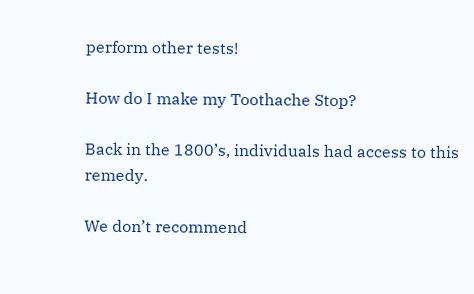perform other tests!

How do I make my Toothache Stop?

Back in the 1800’s, individuals had access to this remedy.

We don’t recommend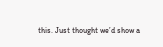this. Just thought we’d show a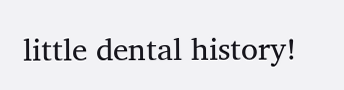little dental history!